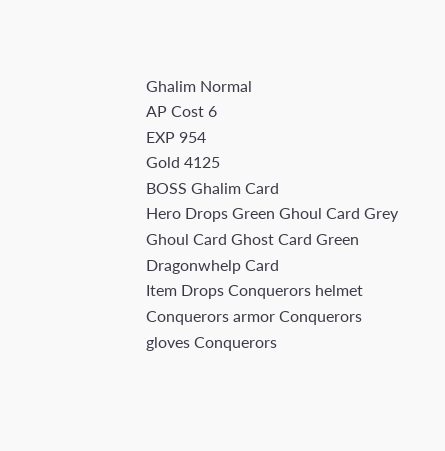Ghalim Normal
AP Cost 6
EXP 954
Gold 4125
BOSS Ghalim Card
Hero Drops Green Ghoul Card Grey Ghoul Card Ghost Card Green Dragonwhelp Card
Item Drops Conquerors helmet Conquerors armor Conquerors gloves Conquerors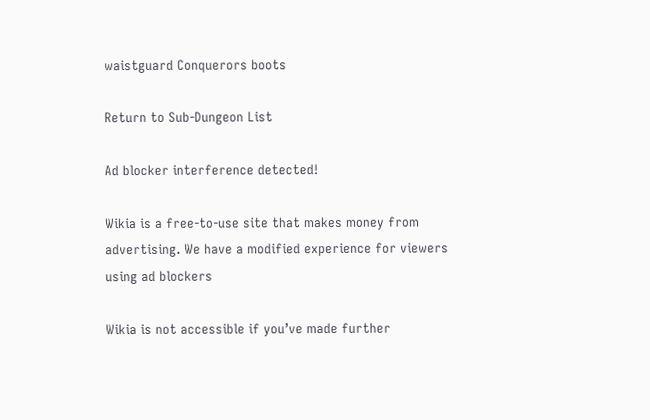waistguard Conquerors boots

Return to Sub-Dungeon List

Ad blocker interference detected!

Wikia is a free-to-use site that makes money from advertising. We have a modified experience for viewers using ad blockers

Wikia is not accessible if you’ve made further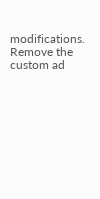modifications. Remove the custom ad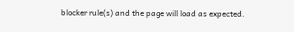blocker rule(s) and the page will load as expected.